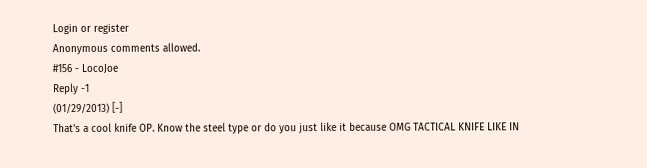Login or register
Anonymous comments allowed.
#156 - LocoJoe
Reply -1
(01/29/2013) [-]
That's a cool knife OP. Know the steel type or do you just like it because OMG TACTICAL KNIFE LIKE IN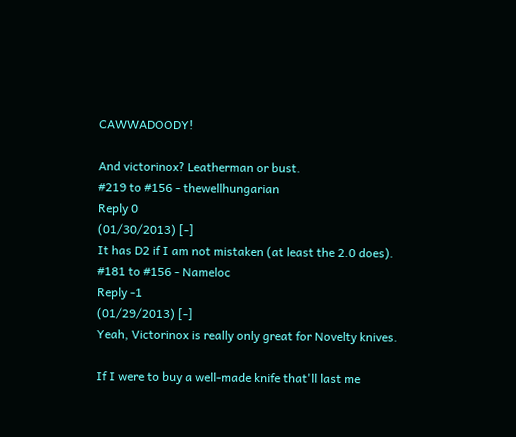CAWWADOODY!

And victorinox? Leatherman or bust.
#219 to #156 - thewellhungarian
Reply 0
(01/30/2013) [-]
It has D2 if I am not mistaken (at least the 2.0 does).
#181 to #156 - Nameloc
Reply -1
(01/29/2013) [-]
Yeah, Victorinox is really only great for Novelty knives.

If I were to buy a well-made knife that'll last me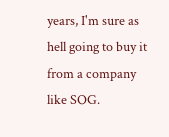years, I'm sure as hell going to buy it from a company like SOG.